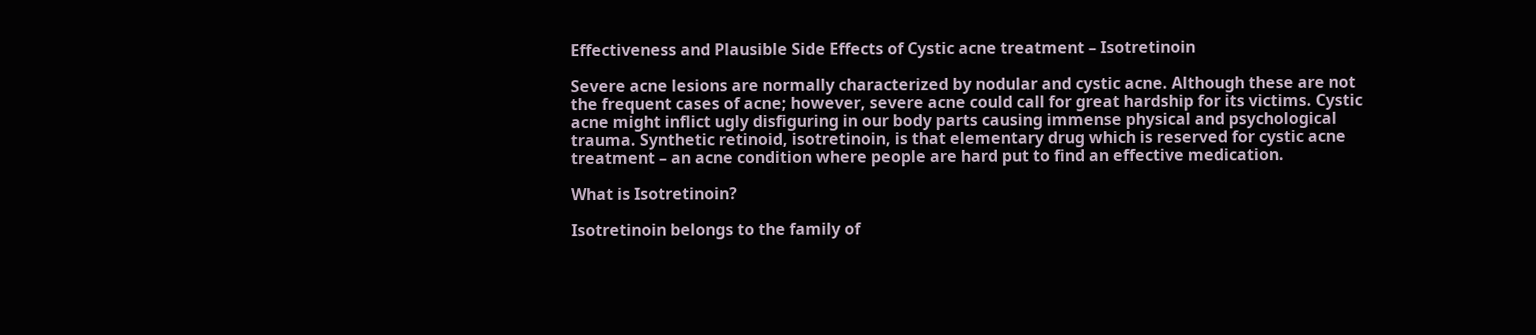Effectiveness and Plausible Side Effects of Cystic acne treatment – Isotretinoin

Severe acne lesions are normally characterized by nodular and cystic acne. Although these are not the frequent cases of acne; however, severe acne could call for great hardship for its victims. Cystic acne might inflict ugly disfiguring in our body parts causing immense physical and psychological trauma. Synthetic retinoid, isotretinoin, is that elementary drug which is reserved for cystic acne treatment – an acne condition where people are hard put to find an effective medication.

What is Isotretinoin?

Isotretinoin belongs to the family of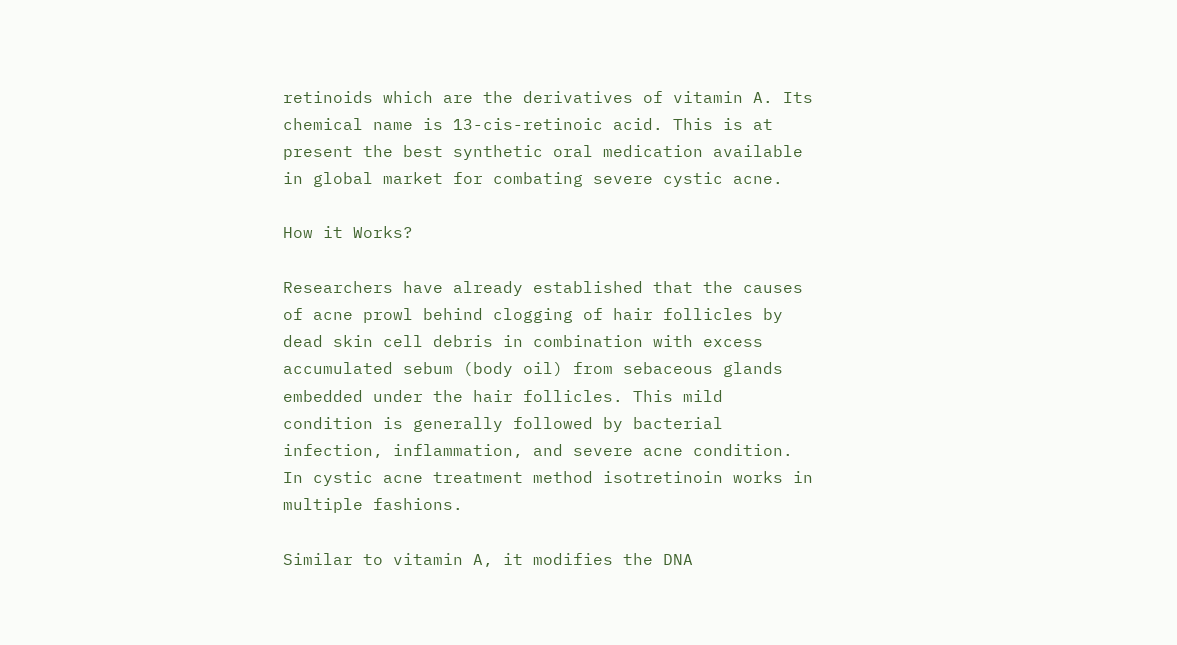retinoids which are the derivatives of vitamin A. Its chemical name is 13-cis-retinoic acid. This is at present the best synthetic oral medication available in global market for combating severe cystic acne.

How it Works?

Researchers have already established that the causes of acne prowl behind clogging of hair follicles by dead skin cell debris in combination with excess accumulated sebum (body oil) from sebaceous glands embedded under the hair follicles. This mild condition is generally followed by bacterial infection, inflammation, and severe acne condition. In cystic acne treatment method isotretinoin works in multiple fashions.

Similar to vitamin A, it modifies the DNA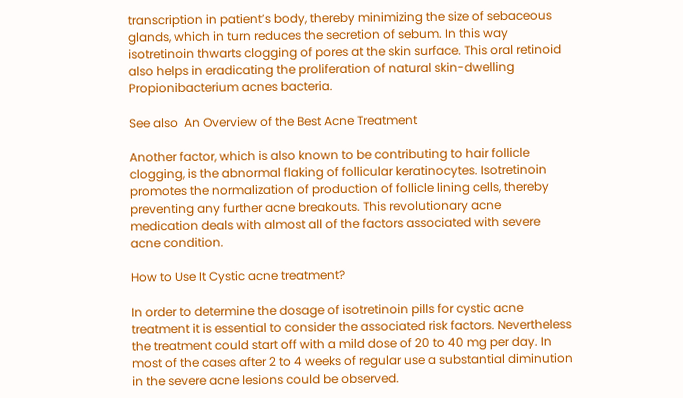transcription in patient’s body, thereby minimizing the size of sebaceous glands, which in turn reduces the secretion of sebum. In this way isotretinoin thwarts clogging of pores at the skin surface. This oral retinoid also helps in eradicating the proliferation of natural skin-dwelling Propionibacterium acnes bacteria.

See also  An Overview of the Best Acne Treatment

Another factor, which is also known to be contributing to hair follicle clogging, is the abnormal flaking of follicular keratinocytes. Isotretinoin promotes the normalization of production of follicle lining cells, thereby preventing any further acne breakouts. This revolutionary acne medication deals with almost all of the factors associated with severe acne condition.

How to Use It Cystic acne treatment?

In order to determine the dosage of isotretinoin pills for cystic acne treatment it is essential to consider the associated risk factors. Nevertheless the treatment could start off with a mild dose of 20 to 40 mg per day. In most of the cases after 2 to 4 weeks of regular use a substantial diminution in the severe acne lesions could be observed.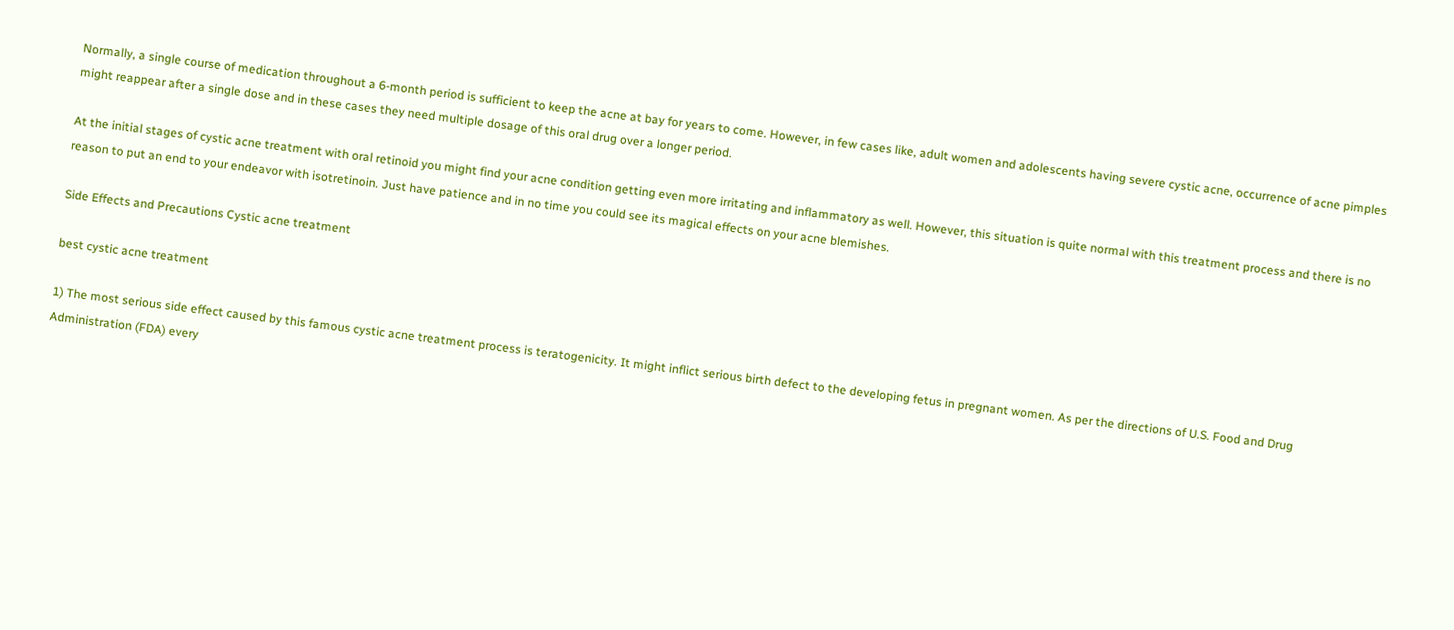Normally, a single course of medication throughout a 6-month period is sufficient to keep the acne at bay for years to come. However, in few cases like, adult women and adolescents having severe cystic acne, occurrence of acne pimples might reappear after a single dose and in these cases they need multiple dosage of this oral drug over a longer period.

At the initial stages of cystic acne treatment with oral retinoid you might find your acne condition getting even more irritating and inflammatory as well. However, this situation is quite normal with this treatment process and there is no reason to put an end to your endeavor with isotretinoin. Just have patience and in no time you could see its magical effects on your acne blemishes.

Side Effects and Precautions Cystic acne treatment

best cystic acne treatment

1) The most serious side effect caused by this famous cystic acne treatment process is teratogenicity. It might inflict serious birth defect to the developing fetus in pregnant women. As per the directions of U.S. Food and Drug Administration (FDA) every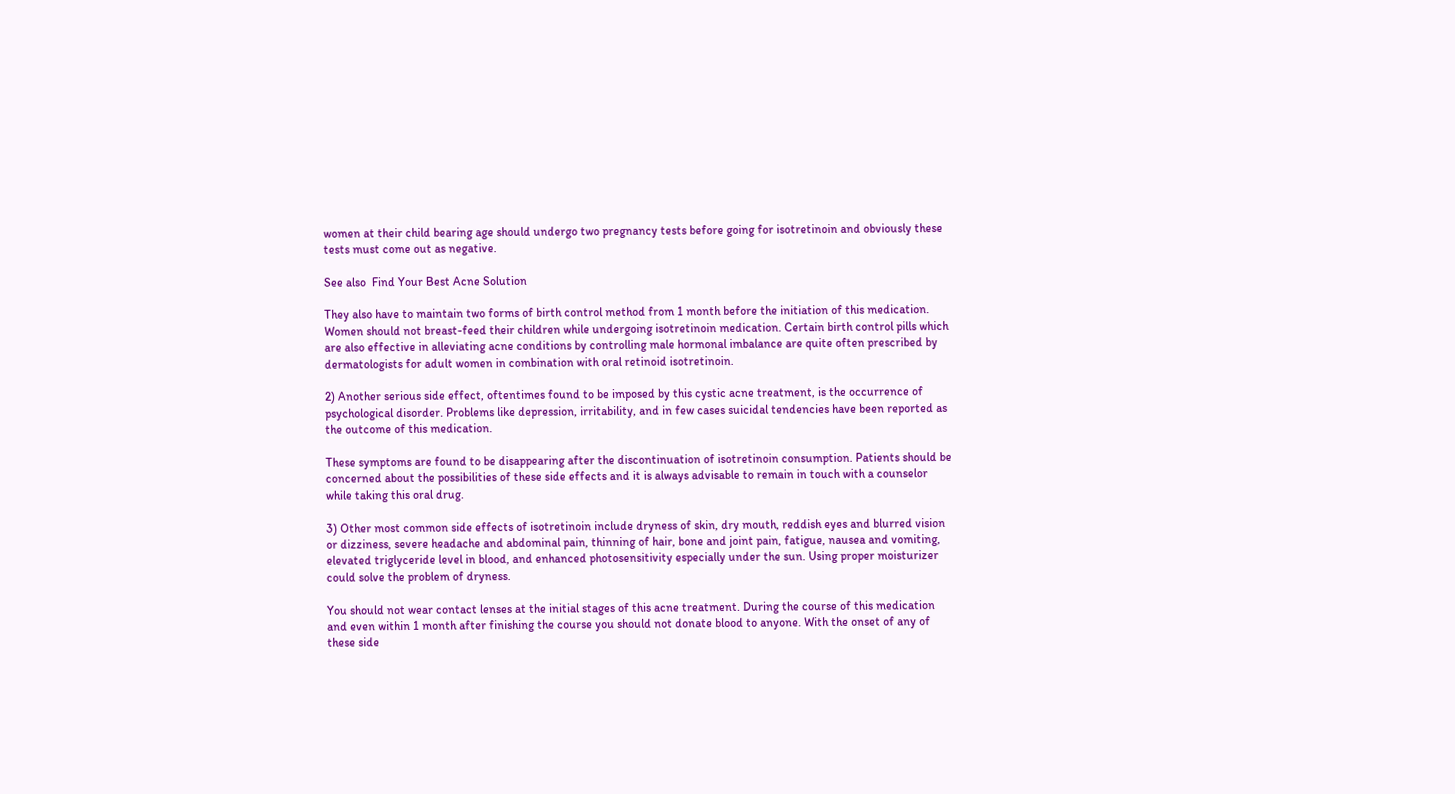women at their child bearing age should undergo two pregnancy tests before going for isotretinoin and obviously these tests must come out as negative.

See also  Find Your Best Acne Solution

They also have to maintain two forms of birth control method from 1 month before the initiation of this medication. Women should not breast-feed their children while undergoing isotretinoin medication. Certain birth control pills which are also effective in alleviating acne conditions by controlling male hormonal imbalance are quite often prescribed by dermatologists for adult women in combination with oral retinoid isotretinoin.

2) Another serious side effect, oftentimes found to be imposed by this cystic acne treatment, is the occurrence of psychological disorder. Problems like depression, irritability, and in few cases suicidal tendencies have been reported as the outcome of this medication.

These symptoms are found to be disappearing after the discontinuation of isotretinoin consumption. Patients should be concerned about the possibilities of these side effects and it is always advisable to remain in touch with a counselor while taking this oral drug.

3) Other most common side effects of isotretinoin include dryness of skin, dry mouth, reddish eyes and blurred vision or dizziness, severe headache and abdominal pain, thinning of hair, bone and joint pain, fatigue, nausea and vomiting, elevated triglyceride level in blood, and enhanced photosensitivity especially under the sun. Using proper moisturizer could solve the problem of dryness.

You should not wear contact lenses at the initial stages of this acne treatment. During the course of this medication and even within 1 month after finishing the course you should not donate blood to anyone. With the onset of any of these side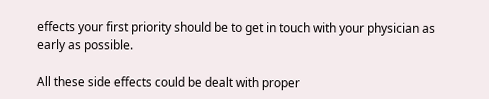effects your first priority should be to get in touch with your physician as early as possible.

All these side effects could be dealt with proper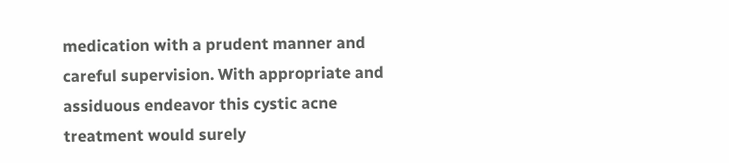medication with a prudent manner and careful supervision. With appropriate and assiduous endeavor this cystic acne treatment would surely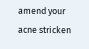amend your acne stricken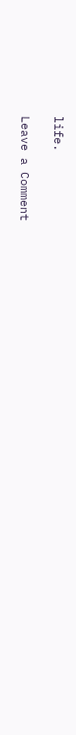life.

Leave a Comment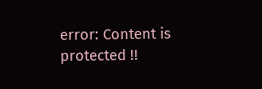error: Content is protected !!